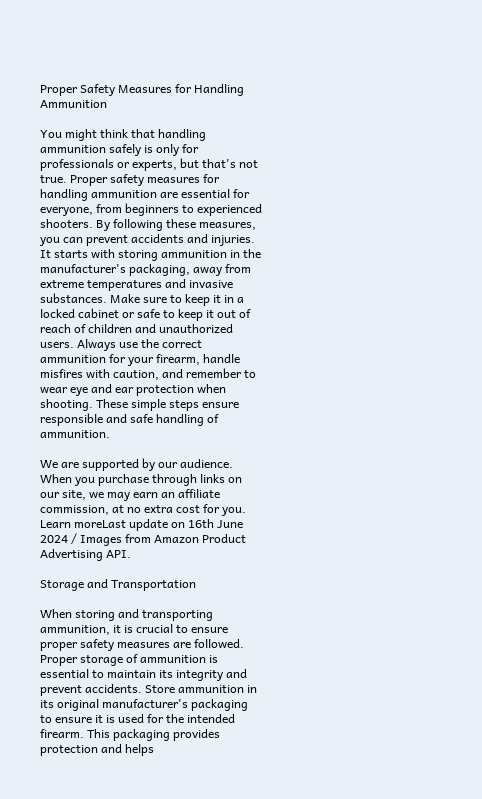Proper Safety Measures for Handling Ammunition

You might think that handling ammunition safely is only for professionals or experts, but that's not true. Proper safety measures for handling ammunition are essential for everyone, from beginners to experienced shooters. By following these measures, you can prevent accidents and injuries. It starts with storing ammunition in the manufacturer's packaging, away from extreme temperatures and invasive substances. Make sure to keep it in a locked cabinet or safe to keep it out of reach of children and unauthorized users. Always use the correct ammunition for your firearm, handle misfires with caution, and remember to wear eye and ear protection when shooting. These simple steps ensure responsible and safe handling of ammunition.

We are supported by our audience. When you purchase through links on our site, we may earn an affiliate commission, at no extra cost for you. Learn moreLast update on 16th June 2024 / Images from Amazon Product Advertising API.

Storage and Transportation

When storing and transporting ammunition, it is crucial to ensure proper safety measures are followed. Proper storage of ammunition is essential to maintain its integrity and prevent accidents. Store ammunition in its original manufacturer's packaging to ensure it is used for the intended firearm. This packaging provides protection and helps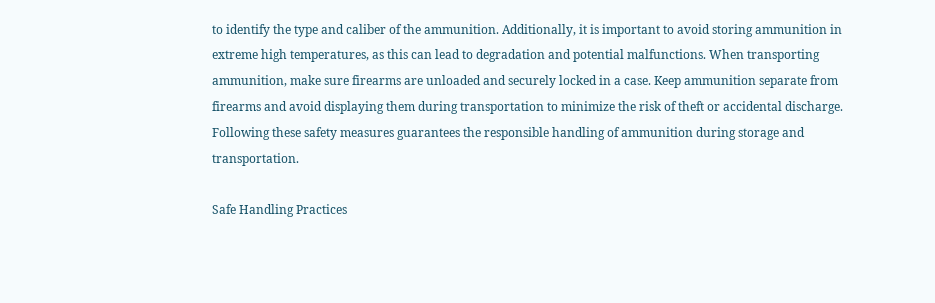to identify the type and caliber of the ammunition. Additionally, it is important to avoid storing ammunition in extreme high temperatures, as this can lead to degradation and potential malfunctions. When transporting ammunition, make sure firearms are unloaded and securely locked in a case. Keep ammunition separate from firearms and avoid displaying them during transportation to minimize the risk of theft or accidental discharge. Following these safety measures guarantees the responsible handling of ammunition during storage and transportation.

Safe Handling Practices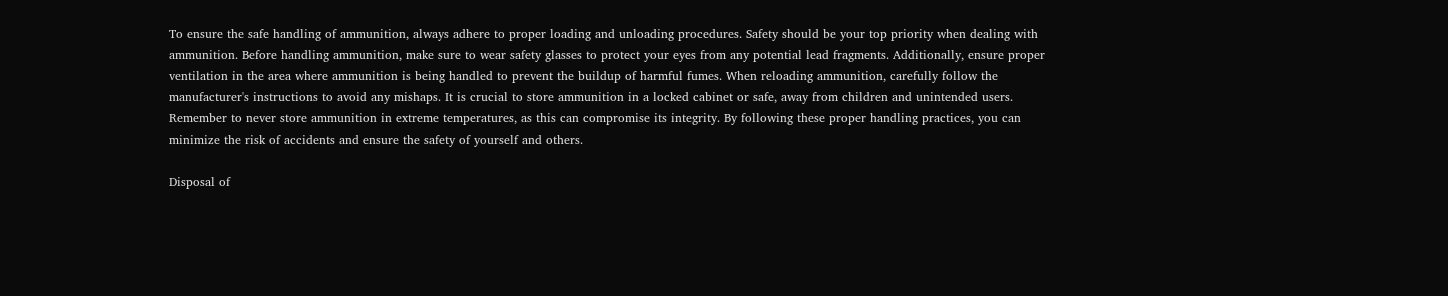To ensure the safe handling of ammunition, always adhere to proper loading and unloading procedures. Safety should be your top priority when dealing with ammunition. Before handling ammunition, make sure to wear safety glasses to protect your eyes from any potential lead fragments. Additionally, ensure proper ventilation in the area where ammunition is being handled to prevent the buildup of harmful fumes. When reloading ammunition, carefully follow the manufacturer's instructions to avoid any mishaps. It is crucial to store ammunition in a locked cabinet or safe, away from children and unintended users. Remember to never store ammunition in extreme temperatures, as this can compromise its integrity. By following these proper handling practices, you can minimize the risk of accidents and ensure the safety of yourself and others.

Disposal of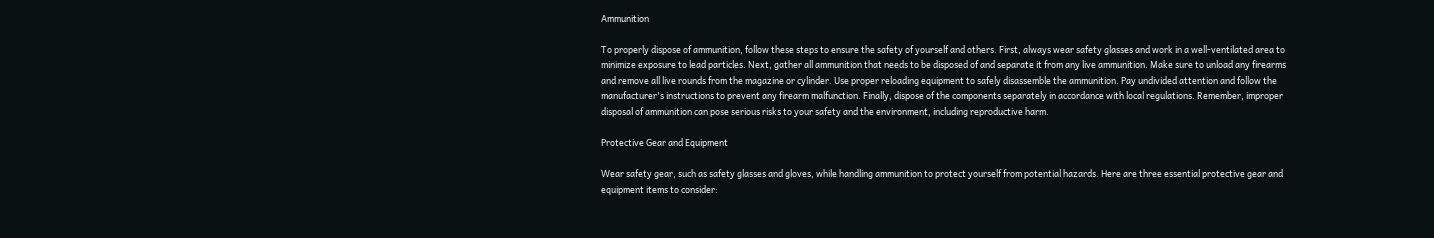Ammunition

To properly dispose of ammunition, follow these steps to ensure the safety of yourself and others. First, always wear safety glasses and work in a well-ventilated area to minimize exposure to lead particles. Next, gather all ammunition that needs to be disposed of and separate it from any live ammunition. Make sure to unload any firearms and remove all live rounds from the magazine or cylinder. Use proper reloading equipment to safely disassemble the ammunition. Pay undivided attention and follow the manufacturer's instructions to prevent any firearm malfunction. Finally, dispose of the components separately in accordance with local regulations. Remember, improper disposal of ammunition can pose serious risks to your safety and the environment, including reproductive harm.

Protective Gear and Equipment

Wear safety gear, such as safety glasses and gloves, while handling ammunition to protect yourself from potential hazards. Here are three essential protective gear and equipment items to consider: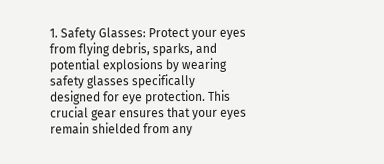1. Safety Glasses: Protect your eyes from flying debris, sparks, and potential explosions by wearing safety glasses specifically designed for eye protection. This crucial gear ensures that your eyes remain shielded from any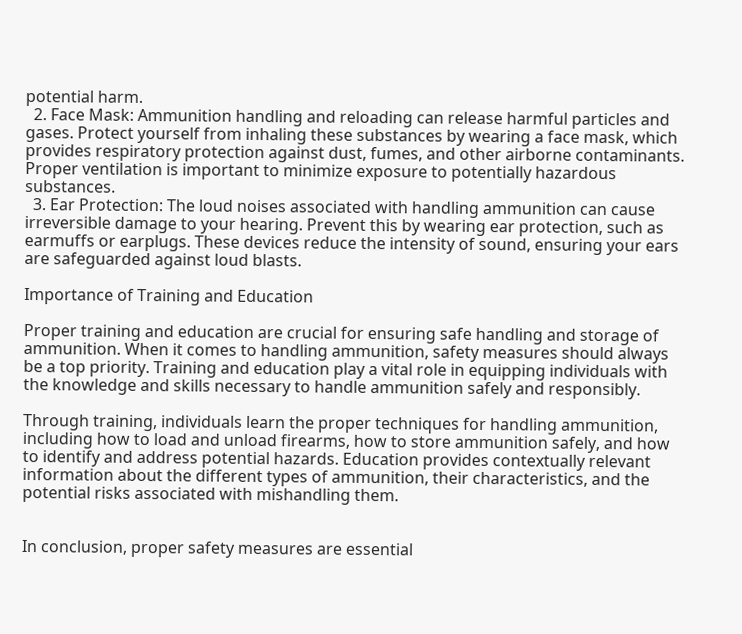potential harm.
  2. Face Mask: Ammunition handling and reloading can release harmful particles and gases. Protect yourself from inhaling these substances by wearing a face mask, which provides respiratory protection against dust, fumes, and other airborne contaminants. Proper ventilation is important to minimize exposure to potentially hazardous substances.
  3. Ear Protection: The loud noises associated with handling ammunition can cause irreversible damage to your hearing. Prevent this by wearing ear protection, such as earmuffs or earplugs. These devices reduce the intensity of sound, ensuring your ears are safeguarded against loud blasts.

Importance of Training and Education

Proper training and education are crucial for ensuring safe handling and storage of ammunition. When it comes to handling ammunition, safety measures should always be a top priority. Training and education play a vital role in equipping individuals with the knowledge and skills necessary to handle ammunition safely and responsibly.

Through training, individuals learn the proper techniques for handling ammunition, including how to load and unload firearms, how to store ammunition safely, and how to identify and address potential hazards. Education provides contextually relevant information about the different types of ammunition, their characteristics, and the potential risks associated with mishandling them.


In conclusion, proper safety measures are essential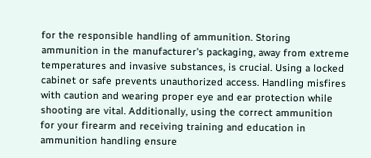for the responsible handling of ammunition. Storing ammunition in the manufacturer's packaging, away from extreme temperatures and invasive substances, is crucial. Using a locked cabinet or safe prevents unauthorized access. Handling misfires with caution and wearing proper eye and ear protection while shooting are vital. Additionally, using the correct ammunition for your firearm and receiving training and education in ammunition handling ensure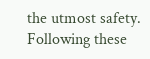the utmost safety. Following these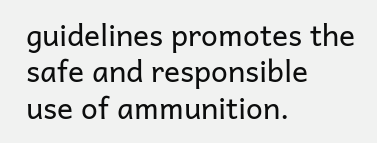guidelines promotes the safe and responsible use of ammunition.